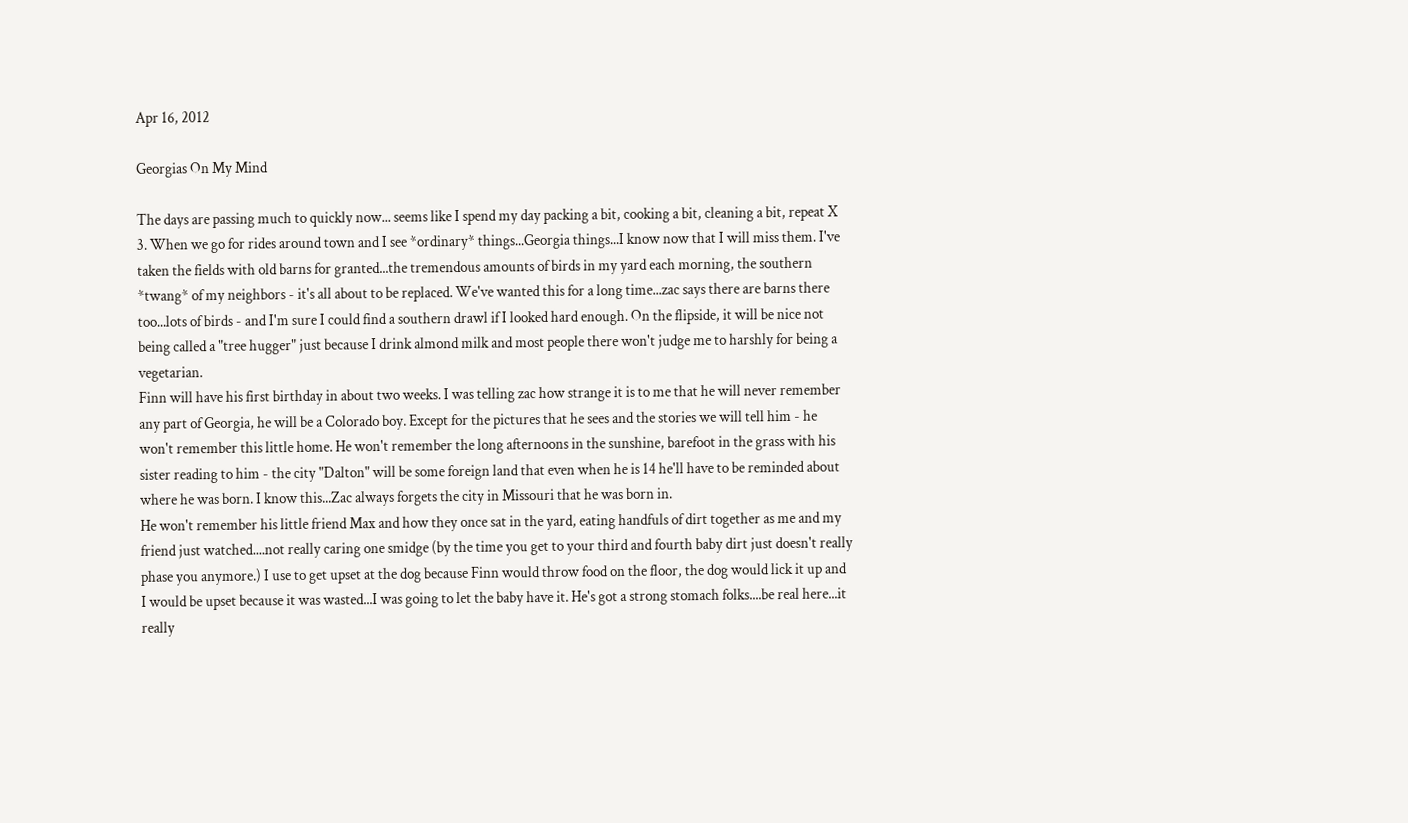Apr 16, 2012

Georgias On My Mind

The days are passing much to quickly now... seems like I spend my day packing a bit, cooking a bit, cleaning a bit, repeat X 3. When we go for rides around town and I see *ordinary* things...Georgia things...I know now that I will miss them. I've taken the fields with old barns for granted...the tremendous amounts of birds in my yard each morning, the southern *twang* of my neighbors - it's all about to be replaced. We've wanted this for a long time...zac says there are barns there too...lots of birds - and I'm sure I could find a southern drawl if I looked hard enough. On the flipside, it will be nice not being called a "tree hugger" just because I drink almond milk and most people there won't judge me to harshly for being a vegetarian.
Finn will have his first birthday in about two weeks. I was telling zac how strange it is to me that he will never remember any part of Georgia, he will be a Colorado boy. Except for the pictures that he sees and the stories we will tell him - he won't remember this little home. He won't remember the long afternoons in the sunshine, barefoot in the grass with his sister reading to him - the city "Dalton" will be some foreign land that even when he is 14 he'll have to be reminded about where he was born. I know this...Zac always forgets the city in Missouri that he was born in.
He won't remember his little friend Max and how they once sat in the yard, eating handfuls of dirt together as me and my friend just watched....not really caring one smidge (by the time you get to your third and fourth baby dirt just doesn't really phase you anymore.) I use to get upset at the dog because Finn would throw food on the floor, the dog would lick it up and I would be upset because it was wasted...I was going to let the baby have it. He's got a strong stomach folks....be real here...it really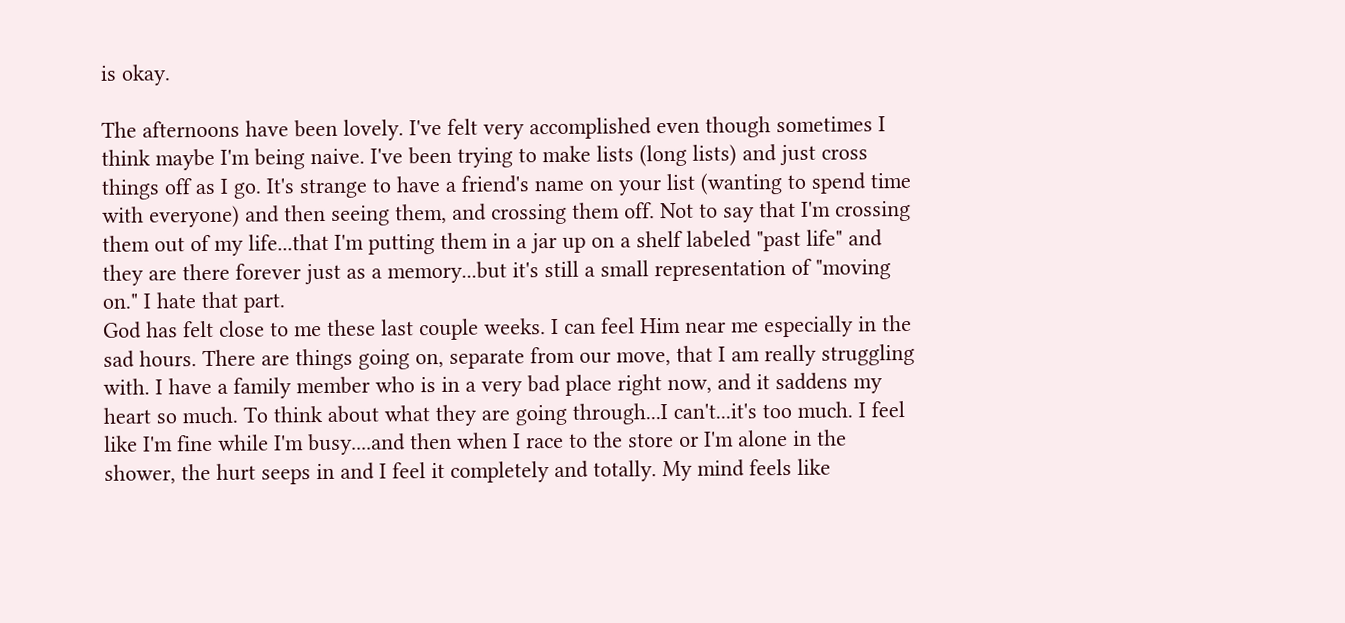is okay.

The afternoons have been lovely. I've felt very accomplished even though sometimes I think maybe I'm being naive. I've been trying to make lists (long lists) and just cross things off as I go. It's strange to have a friend's name on your list (wanting to spend time with everyone) and then seeing them, and crossing them off. Not to say that I'm crossing them out of my life...that I'm putting them in a jar up on a shelf labeled "past life" and they are there forever just as a memory...but it's still a small representation of "moving on." I hate that part.
God has felt close to me these last couple weeks. I can feel Him near me especially in the sad hours. There are things going on, separate from our move, that I am really struggling with. I have a family member who is in a very bad place right now, and it saddens my heart so much. To think about what they are going through...I can't...it's too much. I feel like I'm fine while I'm busy....and then when I race to the store or I'm alone in the shower, the hurt seeps in and I feel it completely and totally. My mind feels like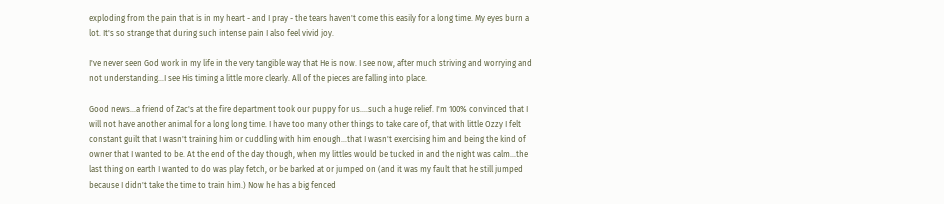exploding from the pain that is in my heart - and I pray - the tears haven't come this easily for a long time. My eyes burn a lot. It's so strange that during such intense pain I also feel vivid joy.

I've never seen God work in my life in the very tangible way that He is now. I see now, after much striving and worrying and not understanding...I see His timing a little more clearly. All of the pieces are falling into place.

Good news...a friend of Zac's at the fire department took our puppy for us....such a huge relief. I'm 100% convinced that I will not have another animal for a long long time. I have too many other things to take care of, that with little Ozzy I felt constant guilt that I wasn't training him or cuddling with him enough...that I wasn't exercising him and being the kind of owner that I wanted to be. At the end of the day though, when my littles would be tucked in and the night was calm...the last thing on earth I wanted to do was play fetch, or be barked at or jumped on (and it was my fault that he still jumped because I didn't take the time to train him.) Now he has a big fenced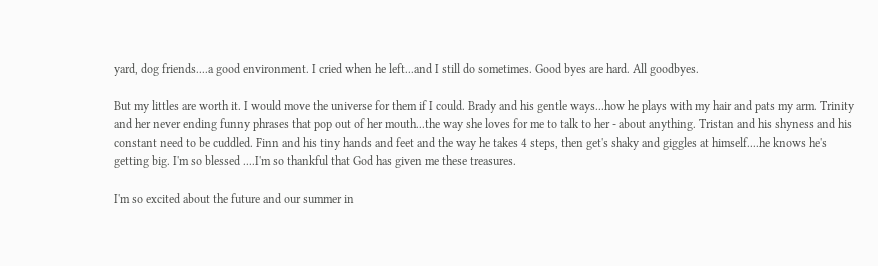yard, dog friends....a good environment. I cried when he left...and I still do sometimes. Good byes are hard. All goodbyes.

But my littles are worth it. I would move the universe for them if I could. Brady and his gentle ways...how he plays with my hair and pats my arm. Trinity and her never ending funny phrases that pop out of her mouth...the way she loves for me to talk to her - about anything. Tristan and his shyness and his constant need to be cuddled. Finn and his tiny hands and feet and the way he takes 4 steps, then get's shaky and giggles at himself....he knows he's getting big. I'm so blessed ....I'm so thankful that God has given me these treasures.

I'm so excited about the future and our summer in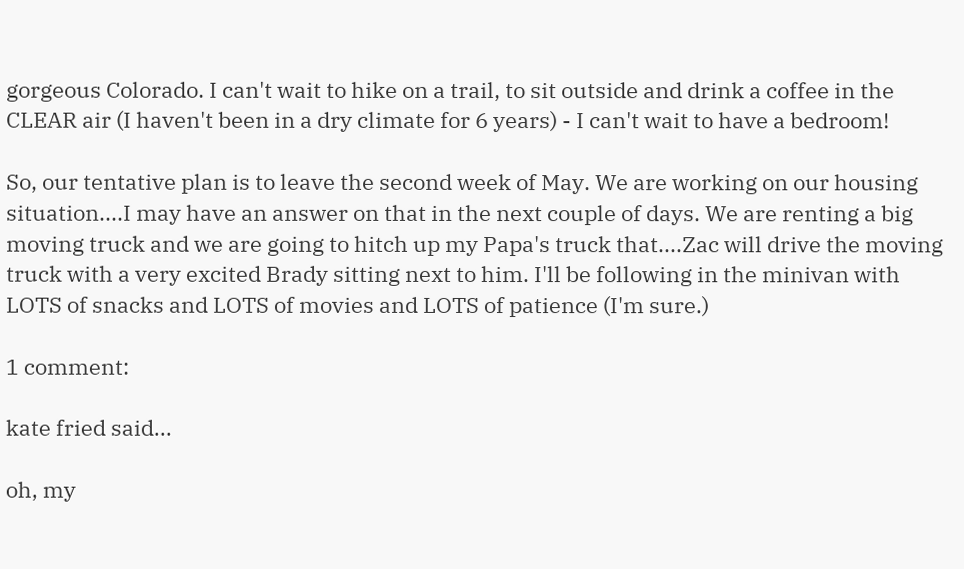gorgeous Colorado. I can't wait to hike on a trail, to sit outside and drink a coffee in the CLEAR air (I haven't been in a dry climate for 6 years) - I can't wait to have a bedroom!

So, our tentative plan is to leave the second week of May. We are working on our housing situation....I may have an answer on that in the next couple of days. We are renting a big moving truck and we are going to hitch up my Papa's truck that....Zac will drive the moving truck with a very excited Brady sitting next to him. I'll be following in the minivan with LOTS of snacks and LOTS of movies and LOTS of patience (I'm sure.)

1 comment:

kate fried said...

oh, my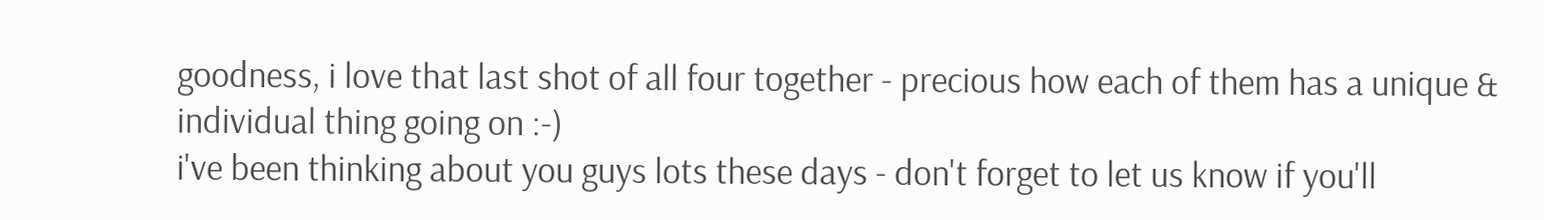goodness, i love that last shot of all four together - precious how each of them has a unique & individual thing going on :-)
i've been thinking about you guys lots these days - don't forget to let us know if you'll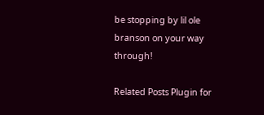be stopping by lil ole branson on your way through!

Related Posts Plugin for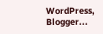WordPress, Blogger...